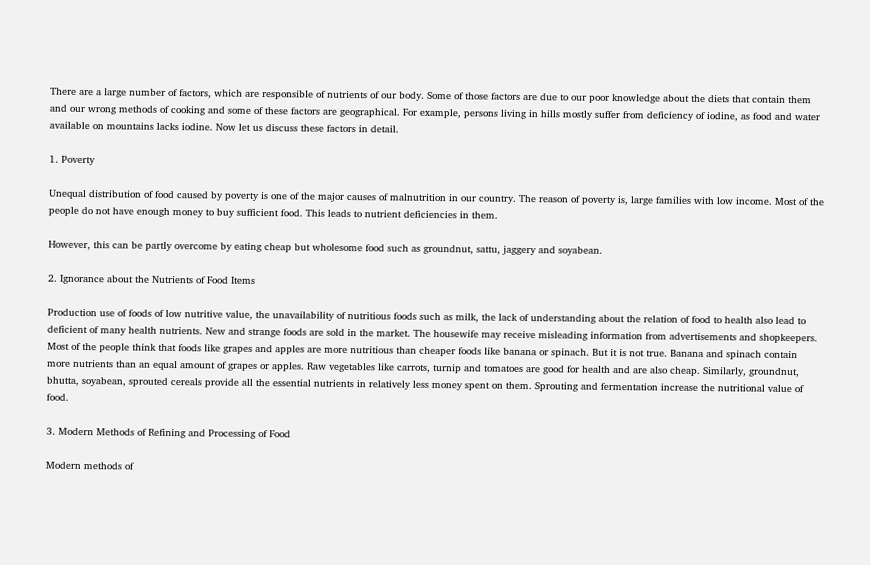There are a large number of factors, which are responsible of nutrients of our body. Some of those factors are due to our poor knowledge about the diets that contain them and our wrong methods of cooking and some of these factors are geographical. For example, persons living in hills mostly suffer from deficiency of iodine, as food and water available on mountains lacks iodine. Now let us discuss these factors in detail.

1. Poverty

Unequal distribution of food caused by poverty is one of the major causes of malnutrition in our country. The reason of poverty is, large families with low income. Most of the people do not have enough money to buy sufficient food. This leads to nutrient deficiencies in them.

However, this can be partly overcome by eating cheap but wholesome food such as groundnut, sattu, jaggery and soyabean.

2. Ignorance about the Nutrients of Food Items

Production use of foods of low nutritive value, the unavailability of nutritious foods such as milk, the lack of understanding about the relation of food to health also lead to deficient of many health nutrients. New and strange foods are sold in the market. The housewife may receive misleading information from advertisements and shopkeepers. Most of the people think that foods like grapes and apples are more nutritious than cheaper foods like banana or spinach. But it is not true. Banana and spinach contain more nutrients than an equal amount of grapes or apples. Raw vegetables like carrots, turnip and tomatoes are good for health and are also cheap. Similarly, groundnut, bhutta, soyabean, sprouted cereals provide all the essential nutrients in relatively less money spent on them. Sprouting and fermentation increase the nutritional value of food.

3. Modern Methods of Refining and Processing of Food

Modern methods of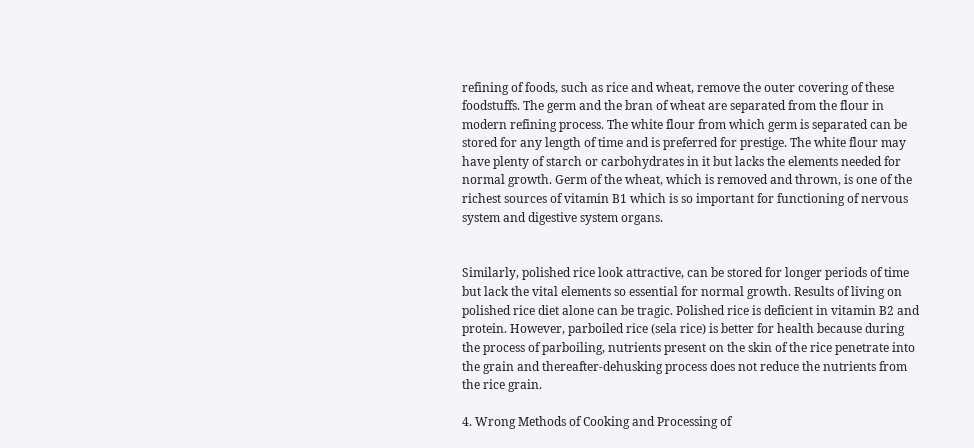refining of foods, such as rice and wheat, remove the outer covering of these foodstuffs. The germ and the bran of wheat are separated from the flour in modern refining process. The white flour from which germ is separated can be stored for any length of time and is preferred for prestige. The white flour may have plenty of starch or carbohydrates in it but lacks the elements needed for normal growth. Germ of the wheat, which is removed and thrown, is one of the richest sources of vitamin B1 which is so important for functioning of nervous system and digestive system organs.


Similarly, polished rice look attractive, can be stored for longer periods of time but lack the vital elements so essential for normal growth. Results of living on polished rice diet alone can be tragic. Polished rice is deficient in vitamin B2 and protein. However, parboiled rice (sela rice) is better for health because during the process of parboiling, nutrients present on the skin of the rice penetrate into the grain and thereafter-dehusking process does not reduce the nutrients from the rice grain.

4. Wrong Methods of Cooking and Processing of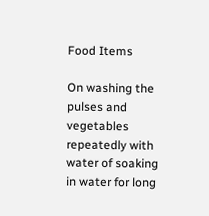Food Items

On washing the pulses and vegetables repeatedly with water of soaking in water for long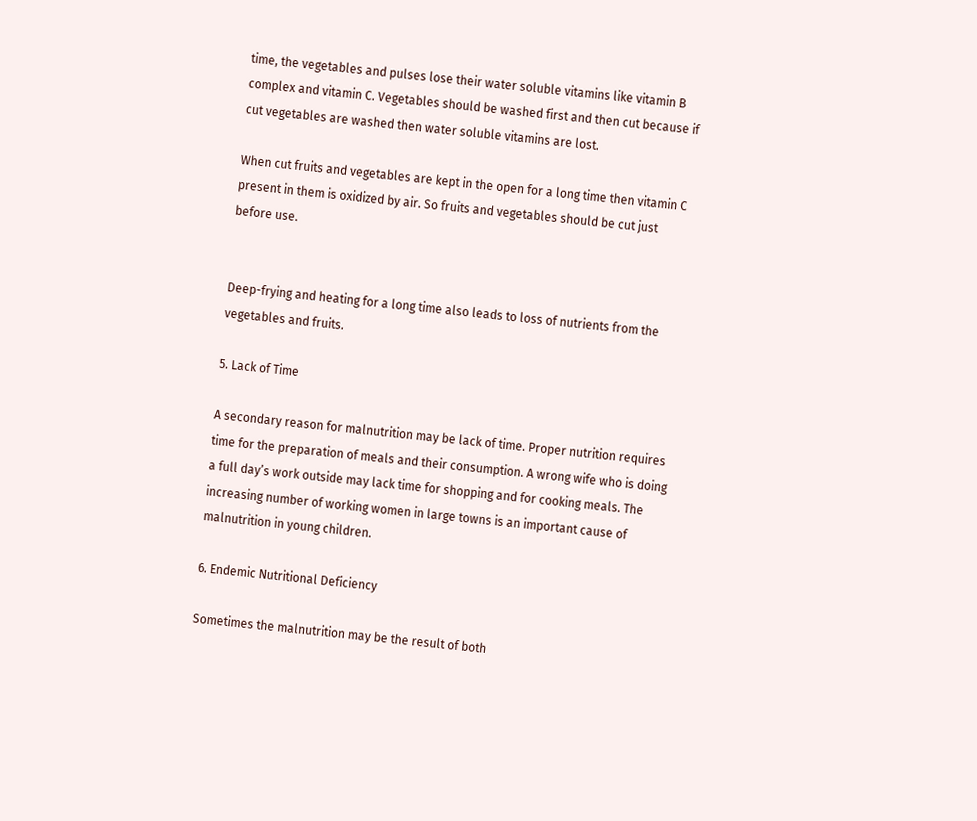time, the vegetables and pulses lose their water soluble vitamins like vitamin B complex and vitamin C. Vegetables should be washed first and then cut because if cut vegetables are washed then water soluble vitamins are lost.

When cut fruits and vegetables are kept in the open for a long time then vitamin C present in them is oxidized by air. So fruits and vegetables should be cut just before use.


Deep-frying and heating for a long time also leads to loss of nutrients from the vegetables and fruits.

5. Lack of Time

A secondary reason for malnutrition may be lack of time. Proper nutrition requires time for the preparation of meals and their consumption. A wrong wife who is doing a full day’s work outside may lack time for shopping and for cooking meals. The increasing number of working women in large towns is an important cause of malnutrition in young children.

6. Endemic Nutritional Deficiency

Sometimes the malnutrition may be the result of both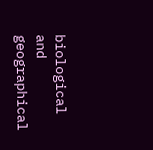biological and geographical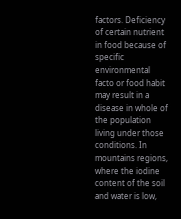factors. Deficiency of certain nutrient in food because of specific environmental facto or food habit may result in a disease in whole of the population living under those conditions. In mountains regions, where the iodine content of the soil and water is low,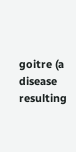goitre (a disease resulting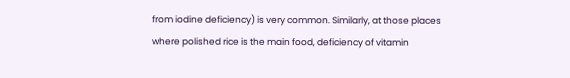from iodine deficiency) is very common. Similarly, at those places where polished rice is the main food, deficiency of vitamin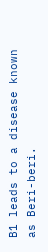B1 leads to a disease known as Beri-beri.